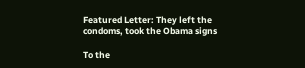Featured Letter: They left the condoms, took the Obama signs

To the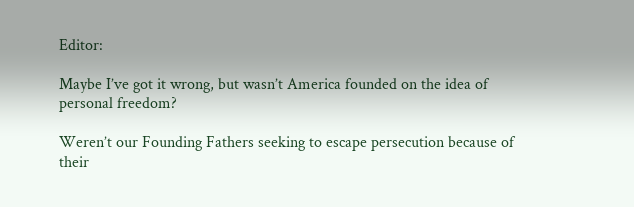Editor:

Maybe I’ve got it wrong, but wasn’t America founded on the idea of personal freedom?

Weren’t our Founding Fathers seeking to escape persecution because of their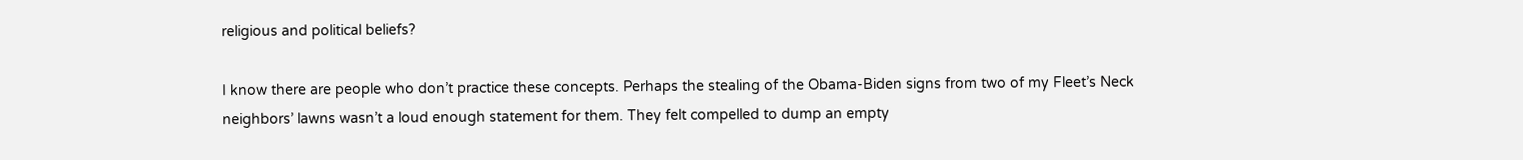religious and political beliefs?

I know there are people who don’t practice these concepts. Perhaps the stealing of the Obama-Biden signs from two of my Fleet’s Neck neighbors’ lawns wasn’t a loud enough statement for them. They felt compelled to dump an empty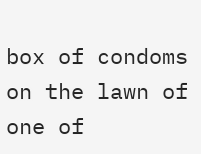box of condoms on the lawn of one of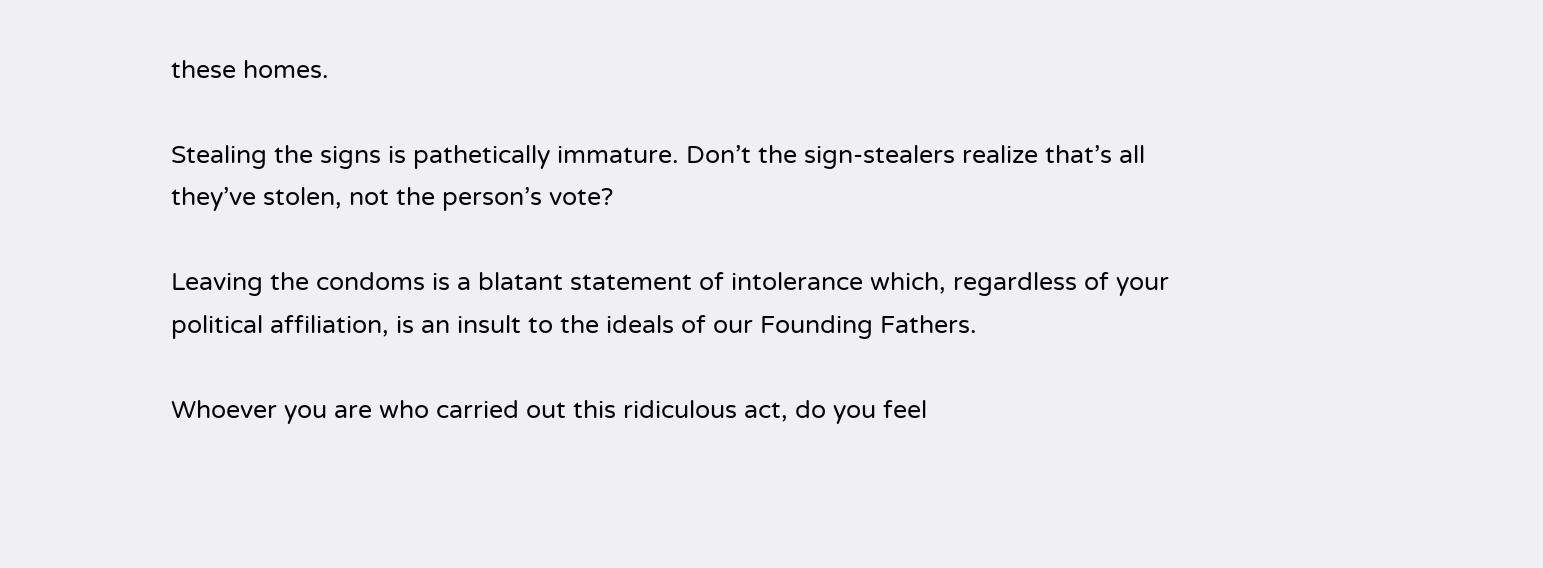these homes.

Stealing the signs is pathetically immature. Don’t the sign-stealers realize that’s all they’ve stolen, not the person’s vote?

Leaving the condoms is a blatant statement of intolerance which, regardless of your political affiliation, is an insult to the ideals of our Founding Fathers.

Whoever you are who carried out this ridiculous act, do you feel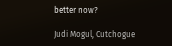better now?

Judi Mogul, Cutchogue